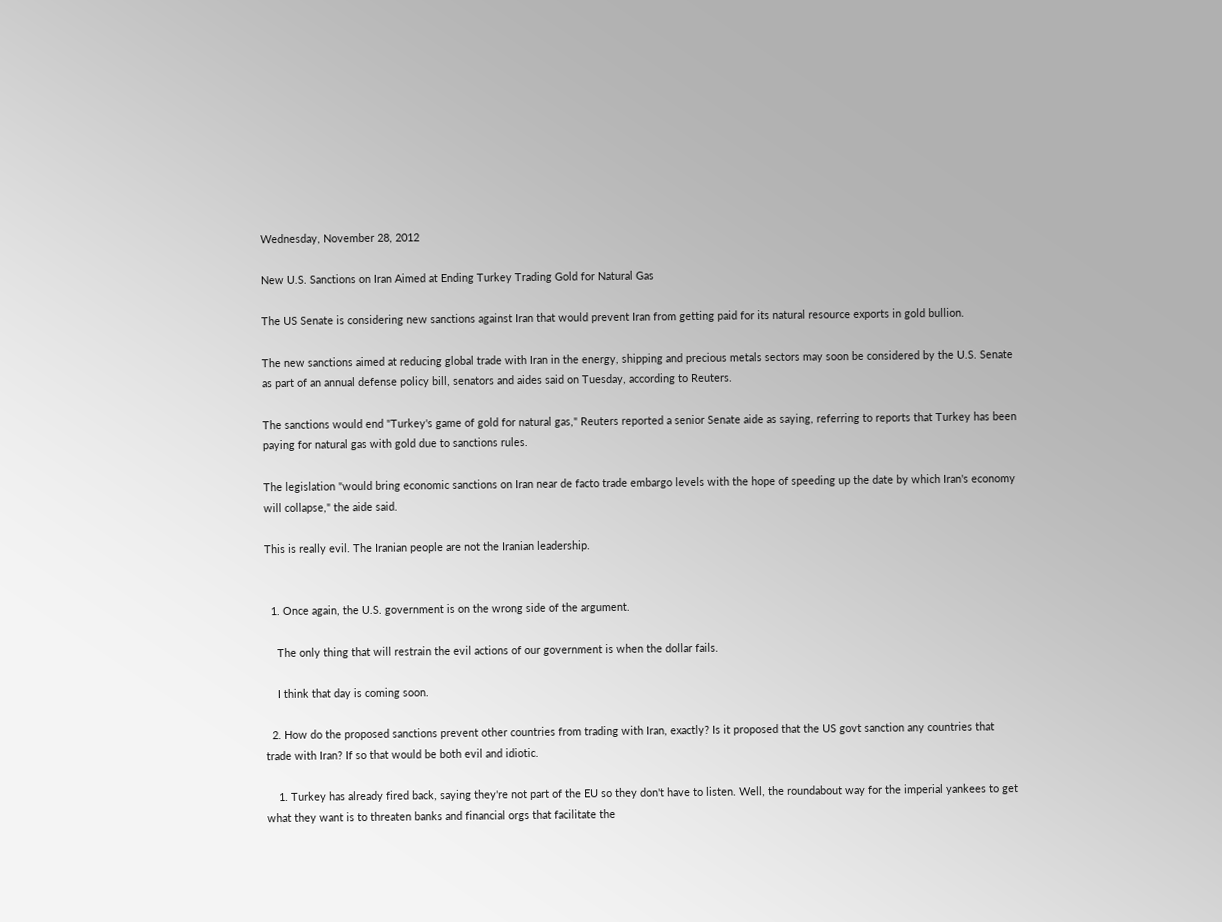Wednesday, November 28, 2012

New U.S. Sanctions on Iran Aimed at Ending Turkey Trading Gold for Natural Gas

The US Senate is considering new sanctions against Iran that would prevent Iran from getting paid for its natural resource exports in gold bullion.

The new sanctions aimed at reducing global trade with Iran in the energy, shipping and precious metals sectors may soon be considered by the U.S. Senate as part of an annual defense policy bill, senators and aides said on Tuesday, according to Reuters.

The sanctions would end "Turkey's game of gold for natural gas," Reuters reported a senior Senate aide as saying, referring to reports that Turkey has been paying for natural gas with gold due to sanctions rules.

The legislation "would bring economic sanctions on Iran near de facto trade embargo levels with the hope of speeding up the date by which Iran's economy will collapse," the aide said.

This is really evil. The Iranian people are not the Iranian leadership.


  1. Once again, the U.S. government is on the wrong side of the argument.

    The only thing that will restrain the evil actions of our government is when the dollar fails.

    I think that day is coming soon.

  2. How do the proposed sanctions prevent other countries from trading with Iran, exactly? Is it proposed that the US govt sanction any countries that trade with Iran? If so that would be both evil and idiotic.

    1. Turkey has already fired back, saying they're not part of the EU so they don't have to listen. Well, the roundabout way for the imperial yankees to get what they want is to threaten banks and financial orgs that facilitate the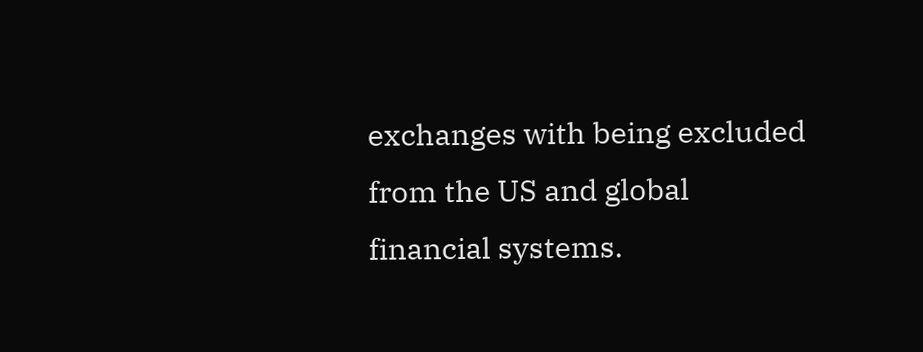exchanges with being excluded from the US and global financial systems.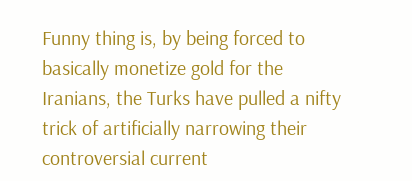Funny thing is, by being forced to basically monetize gold for the Iranians, the Turks have pulled a nifty trick of artificially narrowing their controversial current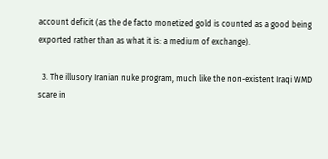account deficit (as the de facto monetized gold is counted as a good being exported rather than as what it is: a medium of exchange).

  3. The illusory Iranian nuke program, much like the non-existent Iraqi WMD scare in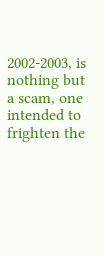2002-2003, is nothing but a scam, one intended to frighten the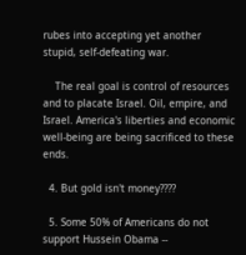rubes into accepting yet another stupid, self-defeating war.

    The real goal is control of resources and to placate Israel. Oil, empire, and Israel. America's liberties and economic well-being are being sacrificed to these ends.

  4. But gold isn't money????

  5. Some 50% of Americans do not support Hussein Obama --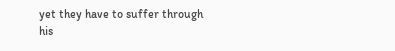yet they have to suffer through his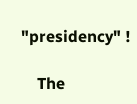"presidency" !

    The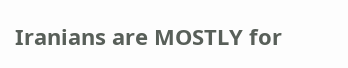Iranians are MOSTLY for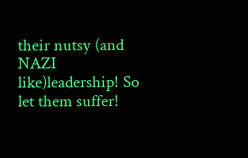their nutsy (and NAZI like)leadership! So let them suffer!